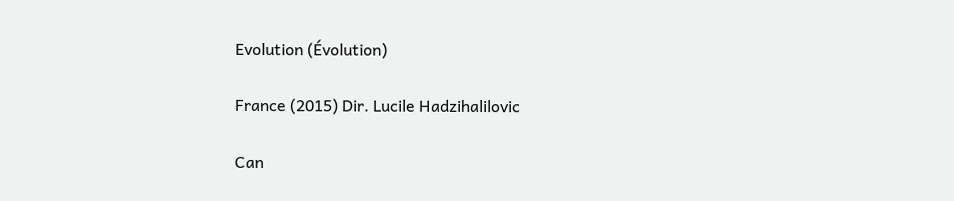Evolution (Évolution)

France (2015) Dir. Lucile Hadzihalilovic

Can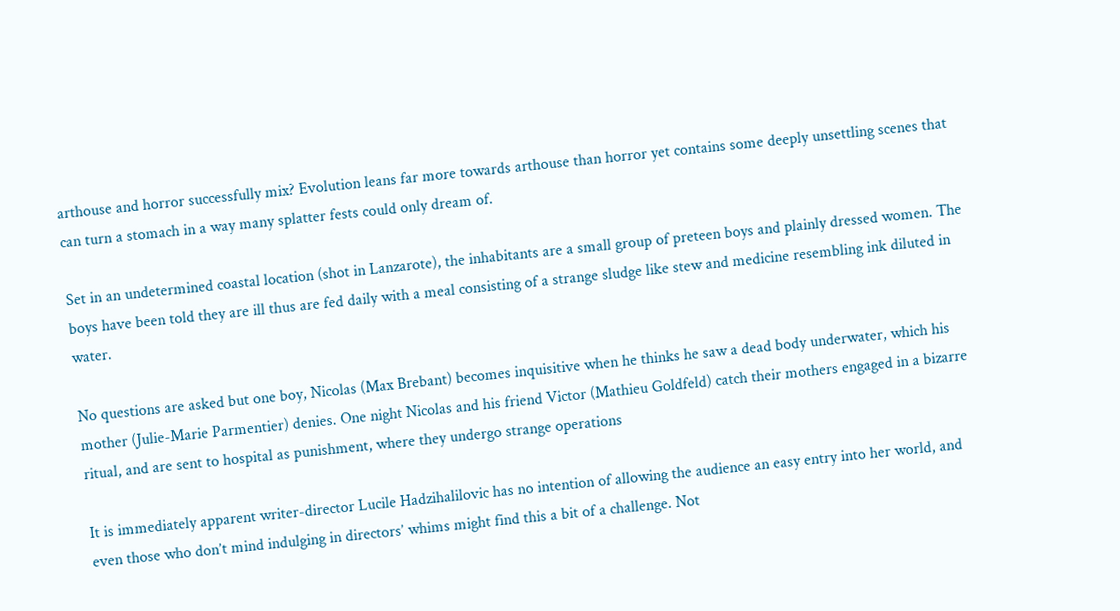arthouse and horror successfully mix? Evolution leans far more towards arthouse than horror yet contains some deeply unsettling scenes that can turn a stomach in a way many splatter fests could only dream of.

Set in an undetermined coastal location (shot in Lanzarote), the inhabitants are a small group of preteen boys and plainly dressed women. The boys have been told they are ill thus are fed daily with a meal consisting of a strange sludge like stew and medicine resembling ink diluted in water.

No questions are asked but one boy, Nicolas (Max Brebant) becomes inquisitive when he thinks he saw a dead body underwater, which his mother (Julie-Marie Parmentier) denies. One night Nicolas and his friend Victor (Mathieu Goldfeld) catch their mothers engaged in a bizarre ritual, and are sent to hospital as punishment, where they undergo strange operations

It is immediately apparent writer-director Lucile Hadzihalilovic has no intention of allowing the audience an easy entry into her world, and even those who don’t mind indulging in directors’ whims might find this a bit of a challenge. Not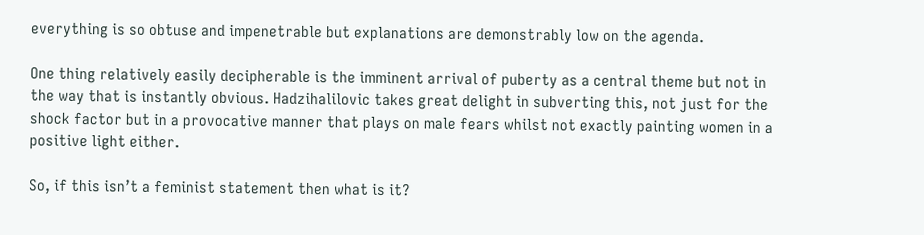everything is so obtuse and impenetrable but explanations are demonstrably low on the agenda.

One thing relatively easily decipherable is the imminent arrival of puberty as a central theme but not in the way that is instantly obvious. Hadzihalilovic takes great delight in subverting this, not just for the shock factor but in a provocative manner that plays on male fears whilst not exactly painting women in a positive light either.

So, if this isn’t a feminist statement then what is it?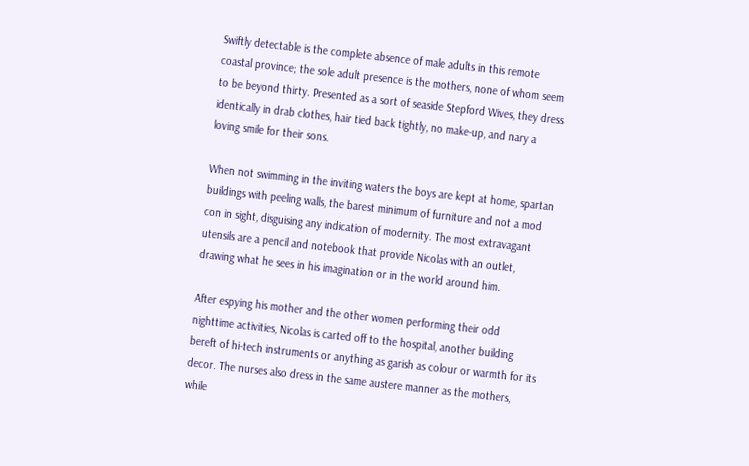Swiftly detectable is the complete absence of male adults in this remote coastal province; the sole adult presence is the mothers, none of whom seem to be beyond thirty. Presented as a sort of seaside Stepford Wives, they dress identically in drab clothes, hair tied back tightly, no make-up, and nary a loving smile for their sons.

When not swimming in the inviting waters the boys are kept at home, spartan buildings with peeling walls, the barest minimum of furniture and not a mod con in sight, disguising any indication of modernity. The most extravagant utensils are a pencil and notebook that provide Nicolas with an outlet, drawing what he sees in his imagination or in the world around him.

After espying his mother and the other women performing their odd nighttime activities, Nicolas is carted off to the hospital, another building bereft of hi-tech instruments or anything as garish as colour or warmth for its decor. The nurses also dress in the same austere manner as the mothers, while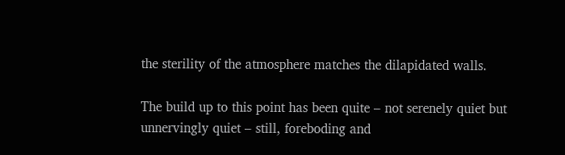the sterility of the atmosphere matches the dilapidated walls.

The build up to this point has been quite – not serenely quiet but unnervingly quiet – still, foreboding and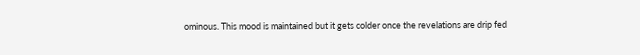ominous. This mood is maintained but it gets colder once the revelations are drip fed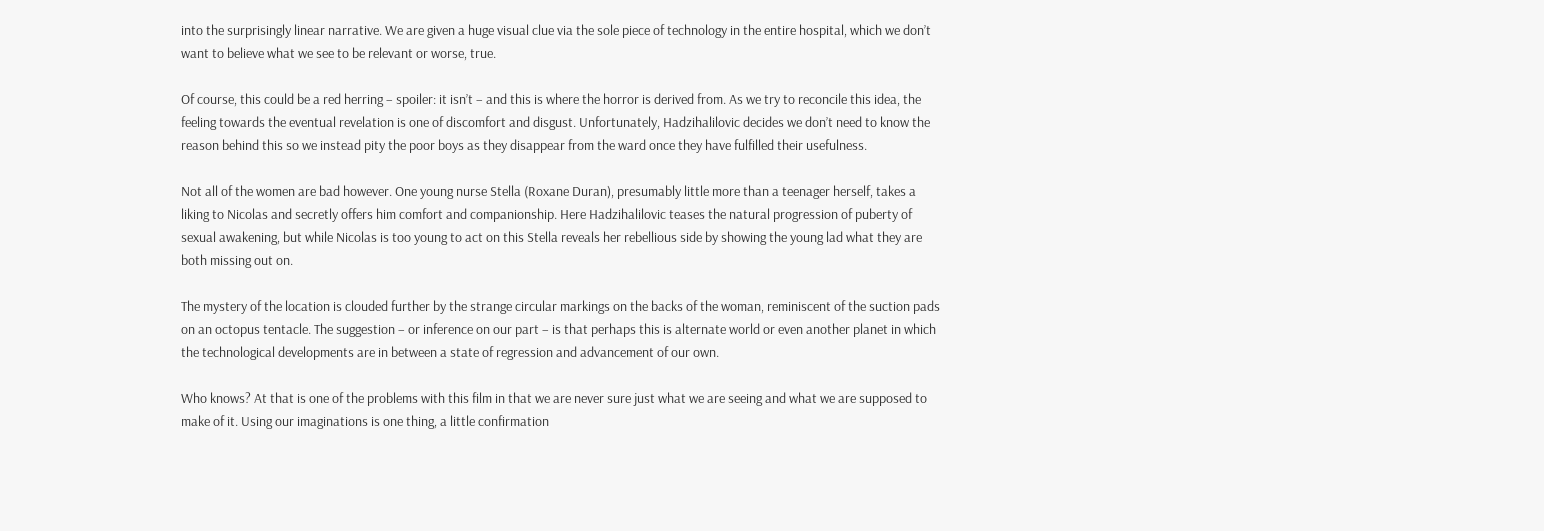into the surprisingly linear narrative. We are given a huge visual clue via the sole piece of technology in the entire hospital, which we don’t want to believe what we see to be relevant or worse, true.

Of course, this could be a red herring – spoiler: it isn’t – and this is where the horror is derived from. As we try to reconcile this idea, the feeling towards the eventual revelation is one of discomfort and disgust. Unfortunately, Hadzihalilovic decides we don’t need to know the reason behind this so we instead pity the poor boys as they disappear from the ward once they have fulfilled their usefulness.

Not all of the women are bad however. One young nurse Stella (Roxane Duran), presumably little more than a teenager herself, takes a liking to Nicolas and secretly offers him comfort and companionship. Here Hadzihalilovic teases the natural progression of puberty of sexual awakening, but while Nicolas is too young to act on this Stella reveals her rebellious side by showing the young lad what they are both missing out on.

The mystery of the location is clouded further by the strange circular markings on the backs of the woman, reminiscent of the suction pads on an octopus tentacle. The suggestion – or inference on our part – is that perhaps this is alternate world or even another planet in which the technological developments are in between a state of regression and advancement of our own.

Who knows? At that is one of the problems with this film in that we are never sure just what we are seeing and what we are supposed to make of it. Using our imaginations is one thing, a little confirmation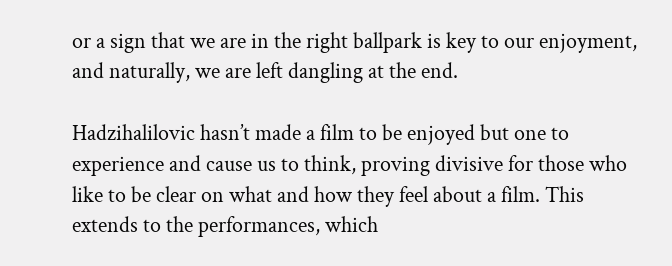or a sign that we are in the right ballpark is key to our enjoyment, and naturally, we are left dangling at the end.

Hadzihalilovic hasn’t made a film to be enjoyed but one to experience and cause us to think, proving divisive for those who like to be clear on what and how they feel about a film. This extends to the performances, which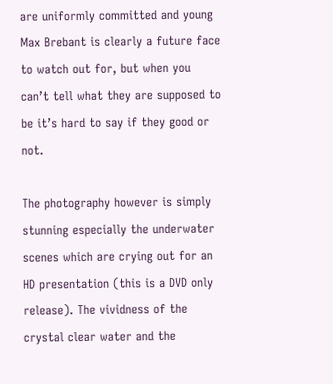are uniformly committed and young Max Brebant is clearly a future face to watch out for, but when you can’t tell what they are supposed to be it’s hard to say if they good or not.

The photography however is simply stunning especially the underwater scenes which are crying out for an HD presentation (this is a DVD only release). The vividness of the crystal clear water and the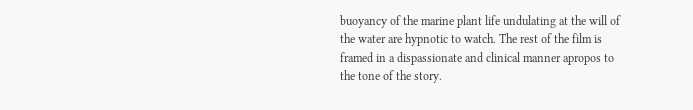buoyancy of the marine plant life undulating at the will of the water are hypnotic to watch. The rest of the film is framed in a dispassionate and clinical manner apropos to the tone of the story.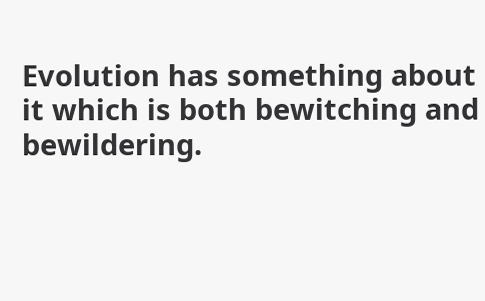Evolution has something about it which is both bewitching and bewildering.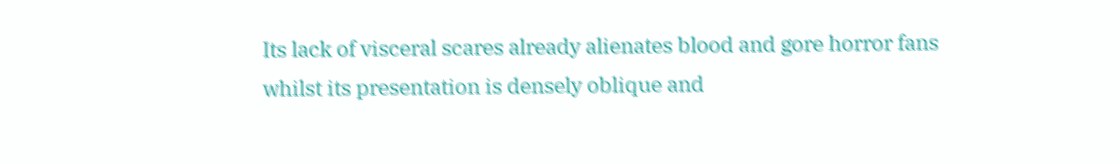Its lack of visceral scares already alienates blood and gore horror fans whilst its presentation is densely oblique and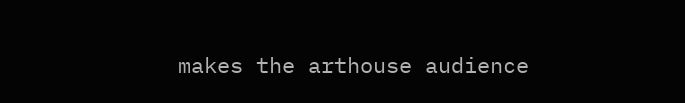makes the arthouse audience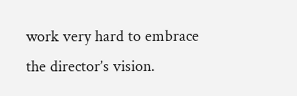work very hard to embrace the director’s vision.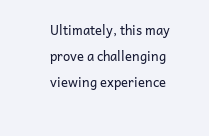Ultimately, this may prove a challenging viewing experience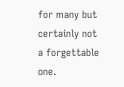for many but certainly not a forgettable one.